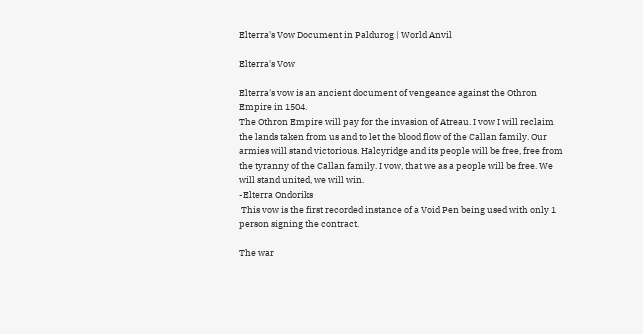Elterra's Vow Document in Paldurog | World Anvil

Elterra's Vow

Elterra's vow is an ancient document of vengeance against the Othron Empire in 1504.
The Othron Empire will pay for the invasion of Atreau. I vow I will reclaim the lands taken from us and to let the blood flow of the Callan family. Our armies will stand victorious. Halcyridge and its people will be free, free from the tyranny of the Callan family. I vow, that we as a people will be free. We will stand united, we will win.
-Elterra Ondoriks
 This vow is the first recorded instance of a Void Pen being used with only 1 person signing the contract.

The war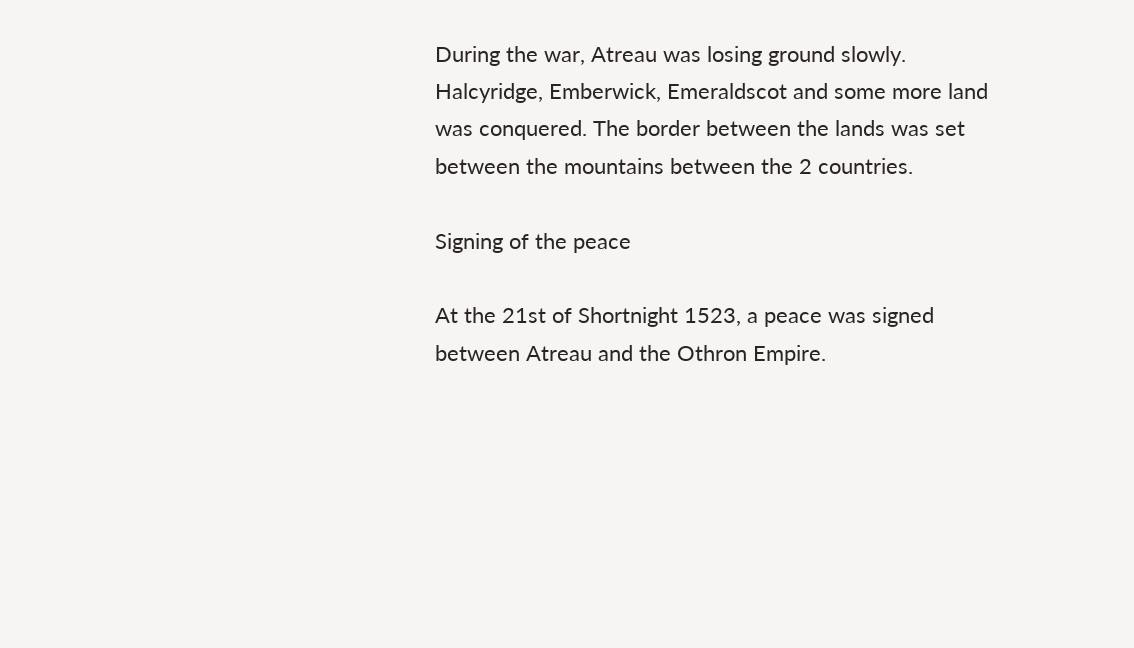During the war, Atreau was losing ground slowly. Halcyridge, Emberwick, Emeraldscot and some more land was conquered. The border between the lands was set between the mountains between the 2 countries.

Signing of the peace

At the 21st of Shortnight 1523, a peace was signed between Atreau and the Othron Empire.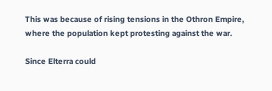This was because of rising tensions in the Othron Empire, where the population kept protesting against the war.

Since Elterra could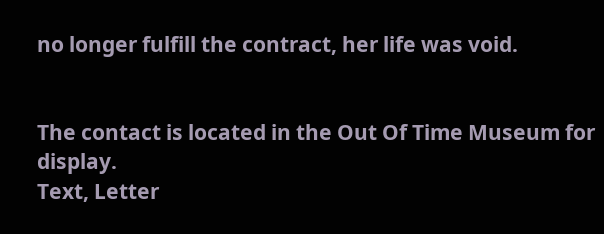no longer fulfill the contract, her life was void.


The contact is located in the Out Of Time Museum for display.
Text, Letter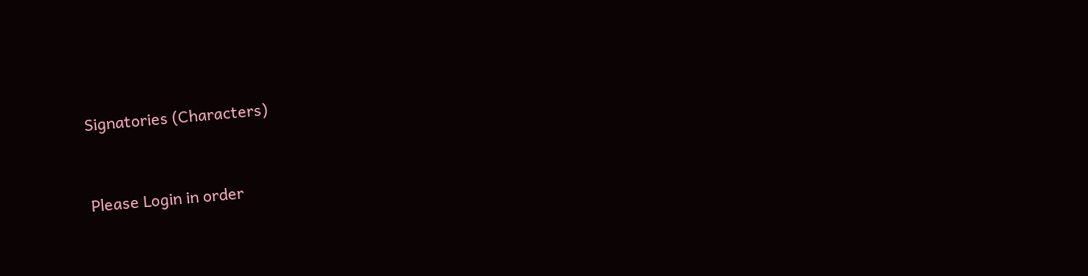Signatories (Characters)


Please Login in order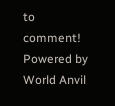to comment!
Powered by World Anvil